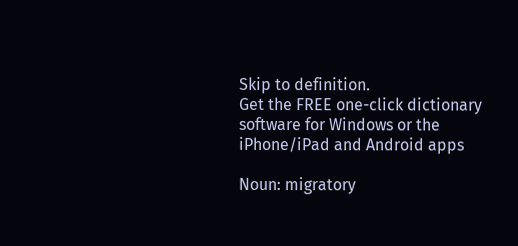Skip to definition.
Get the FREE one-click dictionary software for Windows or the iPhone/iPad and Android apps

Noun: migratory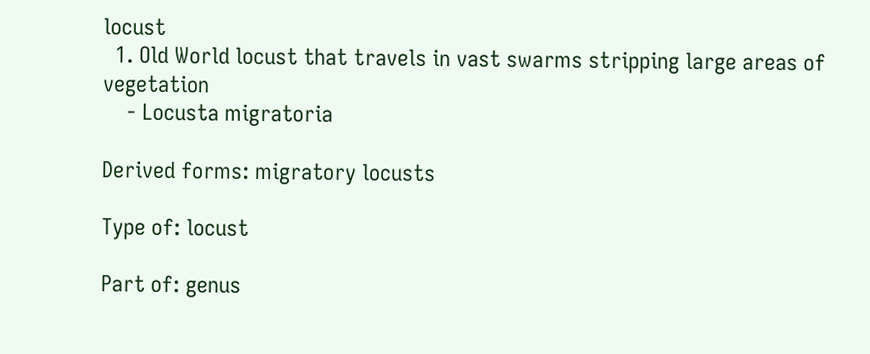locust
  1. Old World locust that travels in vast swarms stripping large areas of vegetation
    - Locusta migratoria

Derived forms: migratory locusts

Type of: locust

Part of: genus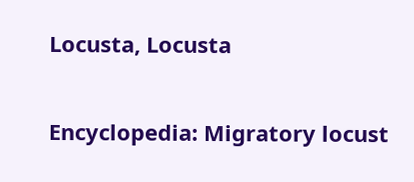Locusta, Locusta

Encyclopedia: Migratory locust